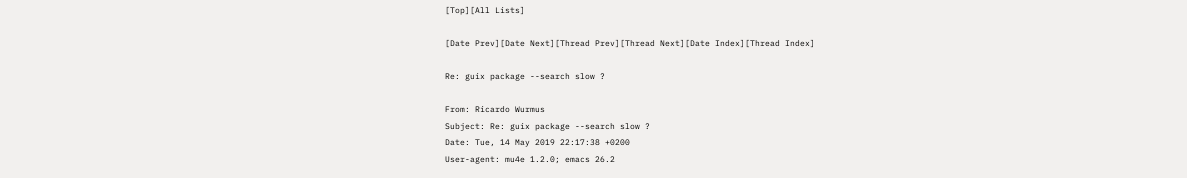[Top][All Lists]

[Date Prev][Date Next][Thread Prev][Thread Next][Date Index][Thread Index]

Re: guix package --search slow ?

From: Ricardo Wurmus
Subject: Re: guix package --search slow ?
Date: Tue, 14 May 2019 22:17:38 +0200
User-agent: mu4e 1.2.0; emacs 26.2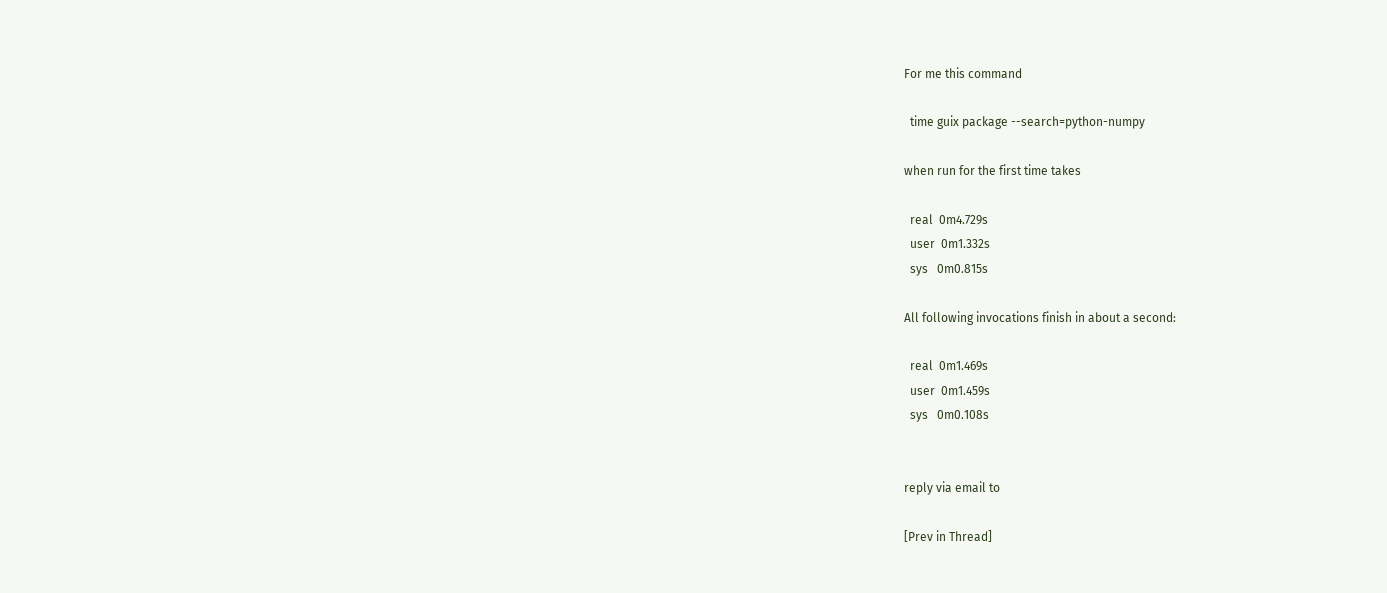For me this command

  time guix package --search=python-numpy

when run for the first time takes

  real  0m4.729s
  user  0m1.332s
  sys   0m0.815s

All following invocations finish in about a second:

  real  0m1.469s
  user  0m1.459s
  sys   0m0.108s


reply via email to

[Prev in Thread]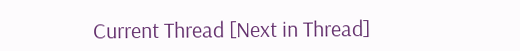Current Thread [Next in Thread]